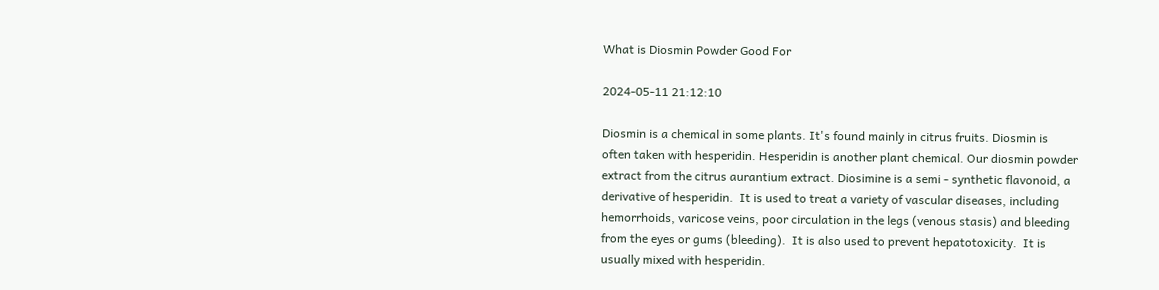What is Diosmin Powder Good For

2024-05-11 21:12:10

Diosmin is a chemical in some plants. It's found mainly in citrus fruits. Diosmin is often taken with hesperidin. Hesperidin is another plant chemical. Our diosmin powder extract from the citrus aurantium extract. Diosimine is a semi - synthetic flavonoid, a derivative of hesperidin.  It is used to treat a variety of vascular diseases, including hemorrhoids, varicose veins, poor circulation in the legs (venous stasis) and bleeding from the eyes or gums (bleeding).  It is also used to prevent hepatotoxicity.  It is usually mixed with hesperidin.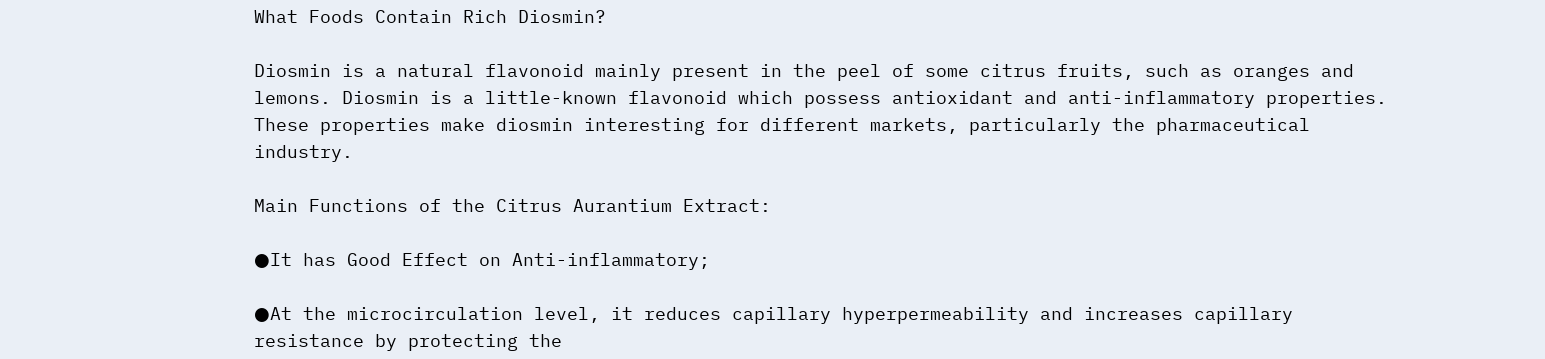What Foods Contain Rich Diosmin?

Diosmin is a natural flavonoid mainly present in the peel of some citrus fruits, such as oranges and lemons. Diosmin is a little-known flavonoid which possess antioxidant and anti-inflammatory properties. These properties make diosmin interesting for different markets, particularly the pharmaceutical industry.

Main Functions of the Citrus Aurantium Extract:

●It has Good Effect on Anti-inflammatory;

●At the microcirculation level, it reduces capillary hyperpermeability and increases capillary resistance by protecting the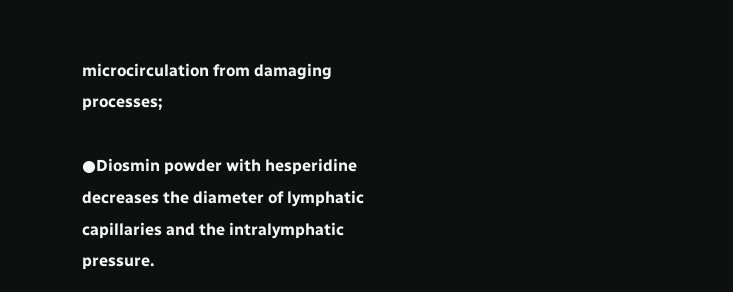microcirculation from damaging processes;

●Diosmin powder with hesperidine decreases the diameter of lymphatic capillaries and the intralymphatic pressure.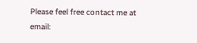Please feel free contact me at email: